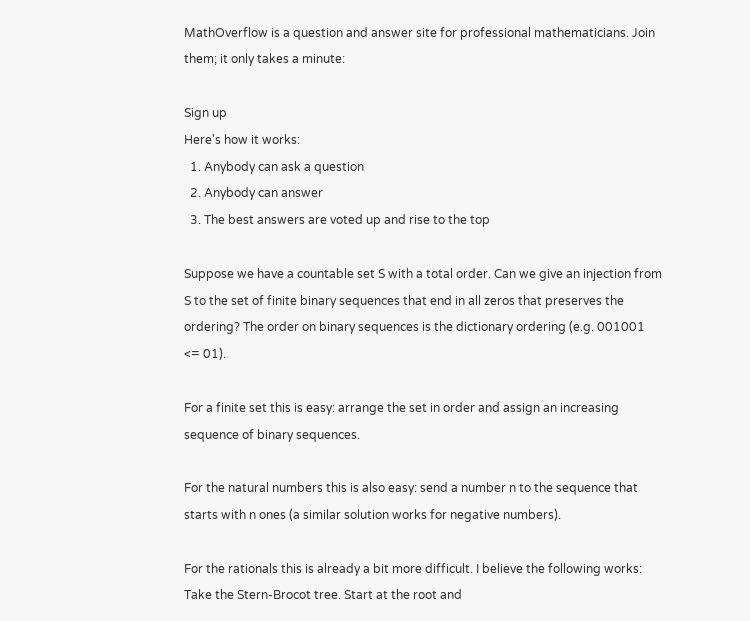MathOverflow is a question and answer site for professional mathematicians. Join them; it only takes a minute:

Sign up
Here's how it works:
  1. Anybody can ask a question
  2. Anybody can answer
  3. The best answers are voted up and rise to the top

Suppose we have a countable set S with a total order. Can we give an injection from S to the set of finite binary sequences that end in all zeros that preserves the ordering? The order on binary sequences is the dictionary ordering (e.g. 001001 <= 01).

For a finite set this is easy: arrange the set in order and assign an increasing sequence of binary sequences.

For the natural numbers this is also easy: send a number n to the sequence that starts with n ones (a similar solution works for negative numbers).

For the rationals this is already a bit more difficult. I believe the following works: Take the Stern-Brocot tree. Start at the root and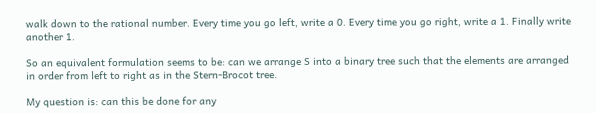walk down to the rational number. Every time you go left, write a 0. Every time you go right, write a 1. Finally write another 1.

So an equivalent formulation seems to be: can we arrange S into a binary tree such that the elements are arranged in order from left to right as in the Stern-Brocot tree.

My question is: can this be done for any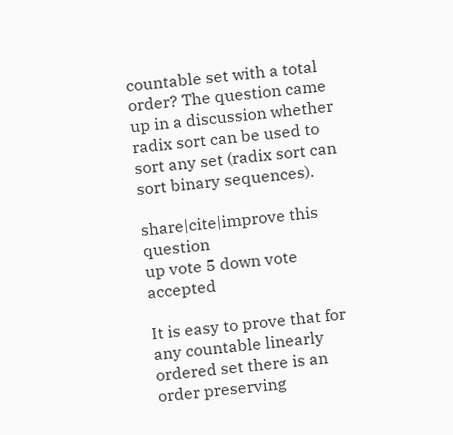countable set with a total order? The question came up in a discussion whether radix sort can be used to sort any set (radix sort can sort binary sequences).

share|cite|improve this question
up vote 5 down vote accepted

It is easy to prove that for any countable linearly ordered set there is an order preserving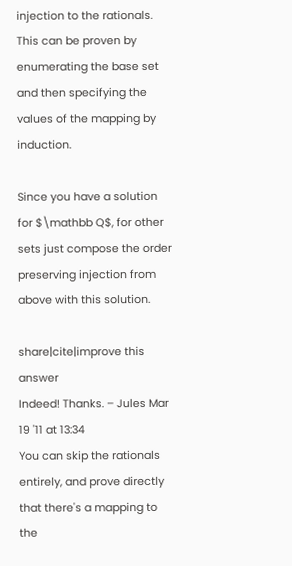injection to the rationals. This can be proven by enumerating the base set and then specifying the values of the mapping by induction.

Since you have a solution for $\mathbb Q$, for other sets just compose the order preserving injection from above with this solution.

share|cite|improve this answer
Indeed! Thanks. – Jules Mar 19 '11 at 13:34
You can skip the rationals entirely, and prove directly that there's a mapping to the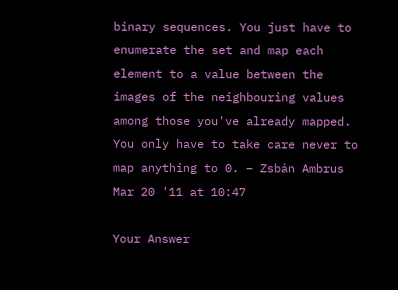binary sequences. You just have to enumerate the set and map each element to a value between the images of the neighbouring values among those you've already mapped. You only have to take care never to map anything to 0. – Zsbán Ambrus Mar 20 '11 at 10:47

Your Answer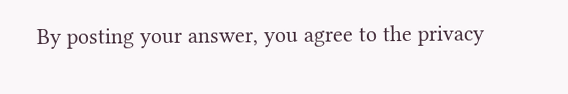By posting your answer, you agree to the privacy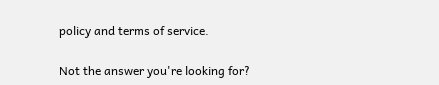policy and terms of service.

Not the answer you're looking for?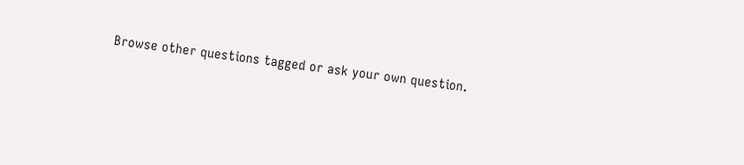Browse other questions tagged or ask your own question.